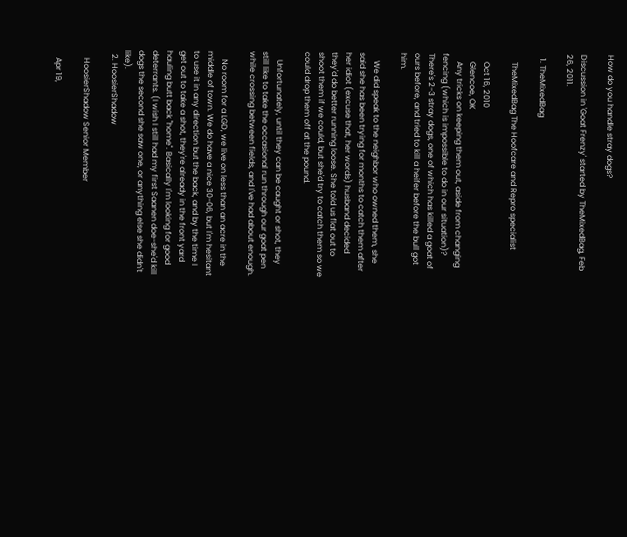How do you handle stray dogs?

Discussion in 'Goat Frenzy' started by TheMixedBag, Feb 26, 2011.

  1. TheMixedBag

    TheMixedBag The Hoofcare and Repro specialist

    Oct 16, 2010
    Glencoe, OK
    Any tricks on keeping them out, aside from changing fencing (which is impossible to do in our situation)? There's 2-3 stray dogs, one of which has killed a goat of ours before, and tried to kill a heifer before the bull got him.

    We did speak to the neighbor who owned them, she said she has been trying for months to catch them after her idiot (excuse that, her words) husband decided they'd do better running loose. She told us flat out to shoot them if we could, but she'd try to catch them so we could drop them off at the pound.

    Unfortunately, until they can be caught or shot, they still like to take the occasional run through our goat pen while crossing between fields, and I've had about enough.

    No room for a LGD, we live on less than an acre in the middle of town. We do have a nice 30-06, but I'm hesitant to use it in any direction but the back, and by the time I get out to take a shot, they're already in the front yard hauling butt back "home". Basically I'm looking for good deterrants. (I wish I still had my first Saanen doe-she'd kill dogs the second she saw one, or anything else she didn't like).
  2. HoosierShadow

    HoosierShadow Senior Member

    Apr 19,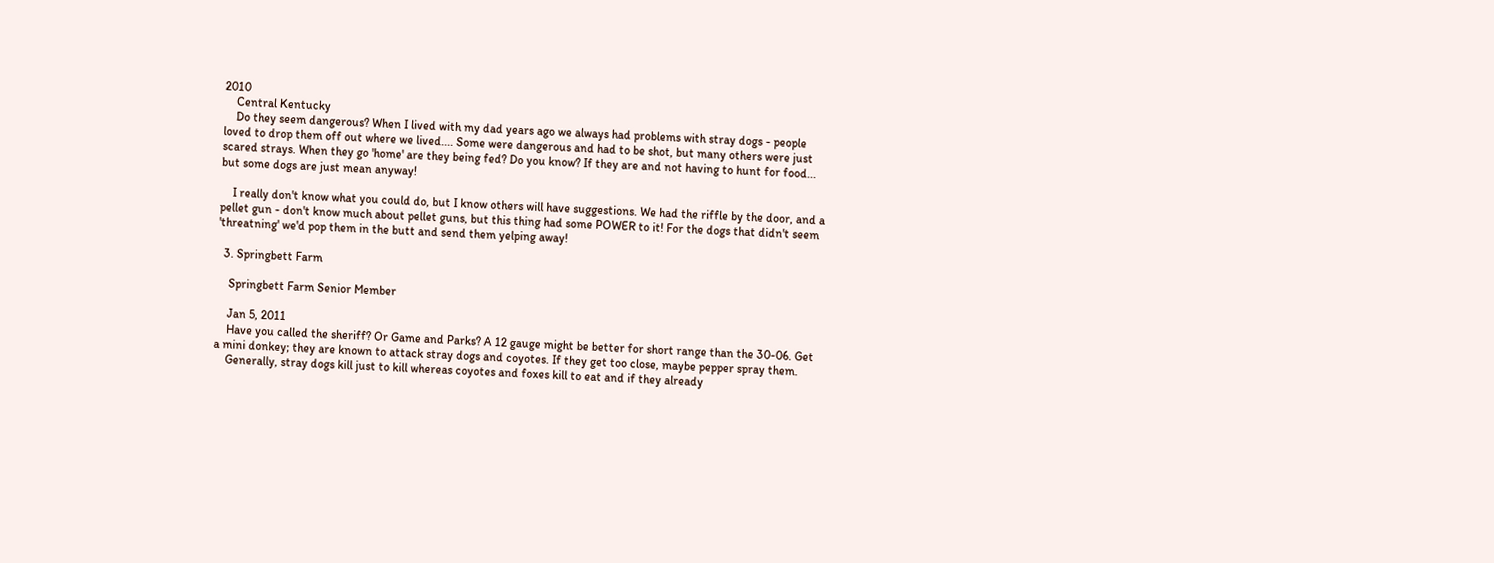2010
    Central Kentucky
    Do they seem dangerous? When I lived with my dad years ago we always had problems with stray dogs - people loved to drop them off out where we lived.... Some were dangerous and had to be shot, but many others were just scared strays. When they go 'home' are they being fed? Do you know? If they are and not having to hunt for food... but some dogs are just mean anyway!

    I really don't know what you could do, but I know others will have suggestions. We had the riffle by the door, and a pellet gun - don't know much about pellet guns, but this thing had some POWER to it! For the dogs that didn't seem 'threatning' we'd pop them in the butt and send them yelping away!

  3. Springbett Farm

    Springbett Farm Senior Member

    Jan 5, 2011
    Have you called the sheriff? Or Game and Parks? A 12 gauge might be better for short range than the 30-06. Get a mini donkey; they are known to attack stray dogs and coyotes. If they get too close, maybe pepper spray them.
    Generally, stray dogs kill just to kill whereas coyotes and foxes kill to eat and if they already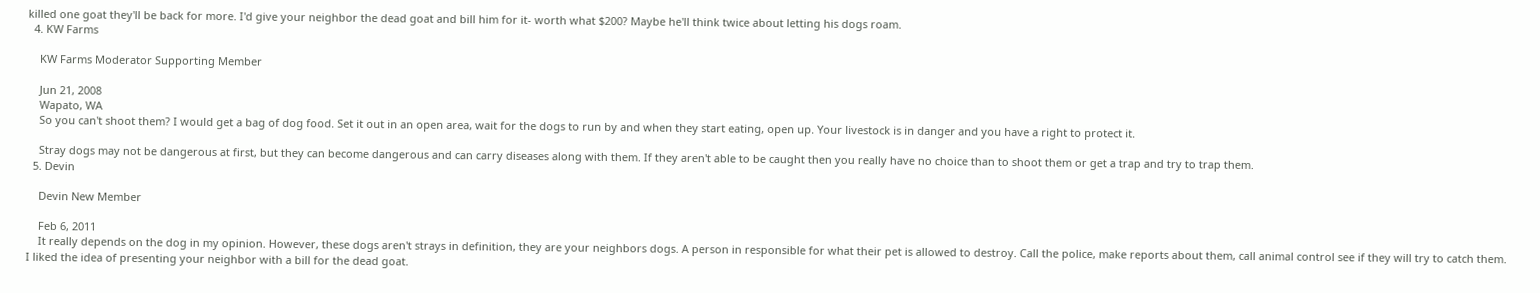killed one goat they'll be back for more. I'd give your neighbor the dead goat and bill him for it- worth what $200? Maybe he'll think twice about letting his dogs roam.
  4. KW Farms

    KW Farms Moderator Supporting Member

    Jun 21, 2008
    Wapato, WA
    So you can't shoot them? I would get a bag of dog food. Set it out in an open area, wait for the dogs to run by and when they start eating, open up. Your livestock is in danger and you have a right to protect it.

    Stray dogs may not be dangerous at first, but they can become dangerous and can carry diseases along with them. If they aren't able to be caught then you really have no choice than to shoot them or get a trap and try to trap them.
  5. Devin

    Devin New Member

    Feb 6, 2011
    It really depends on the dog in my opinion. However, these dogs aren't strays in definition, they are your neighbors dogs. A person in responsible for what their pet is allowed to destroy. Call the police, make reports about them, call animal control see if they will try to catch them. I liked the idea of presenting your neighbor with a bill for the dead goat.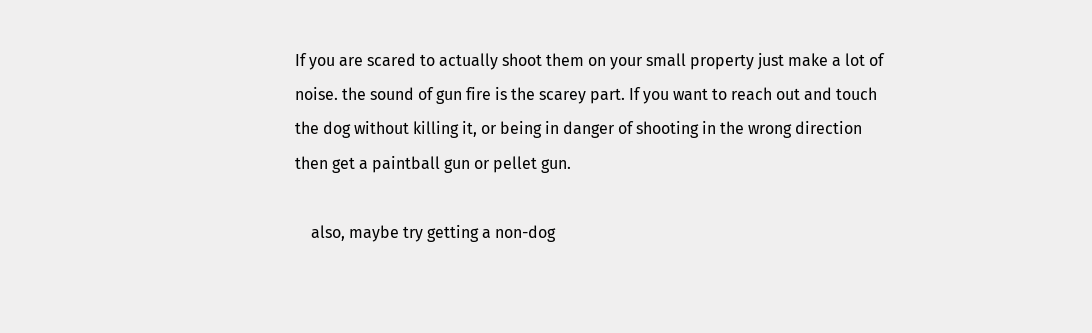If you are scared to actually shoot them on your small property just make a lot of noise. the sound of gun fire is the scarey part. If you want to reach out and touch the dog without killing it, or being in danger of shooting in the wrong direction then get a paintball gun or pellet gun.

    also, maybe try getting a non-dog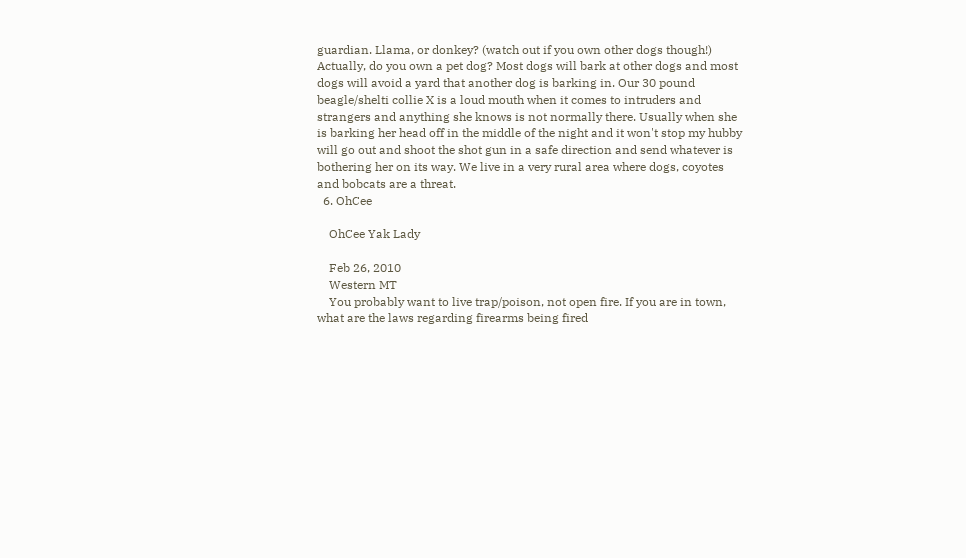guardian. Llama, or donkey? (watch out if you own other dogs though!) Actually, do you own a pet dog? Most dogs will bark at other dogs and most dogs will avoid a yard that another dog is barking in. Our 30 pound beagle/shelti collie X is a loud mouth when it comes to intruders and strangers and anything she knows is not normally there. Usually when she is barking her head off in the middle of the night and it won't stop my hubby will go out and shoot the shot gun in a safe direction and send whatever is bothering her on its way. We live in a very rural area where dogs, coyotes and bobcats are a threat.
  6. OhCee

    OhCee Yak Lady

    Feb 26, 2010
    Western MT
    You probably want to live trap/poison, not open fire. If you are in town, what are the laws regarding firearms being fired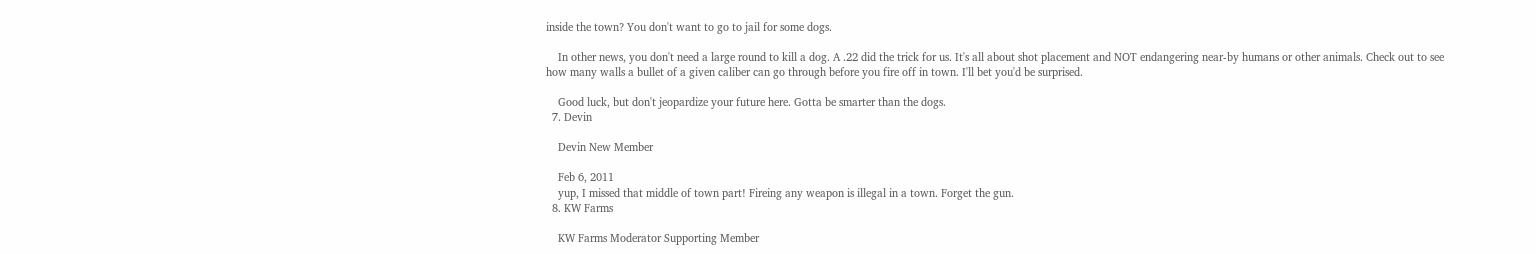inside the town? You don't want to go to jail for some dogs.

    In other news, you don't need a large round to kill a dog. A .22 did the trick for us. It's all about shot placement and NOT endangering near-by humans or other animals. Check out to see how many walls a bullet of a given caliber can go through before you fire off in town. I'll bet you'd be surprised.

    Good luck, but don't jeopardize your future here. Gotta be smarter than the dogs.
  7. Devin

    Devin New Member

    Feb 6, 2011
    yup, I missed that middle of town part! Fireing any weapon is illegal in a town. Forget the gun.
  8. KW Farms

    KW Farms Moderator Supporting Member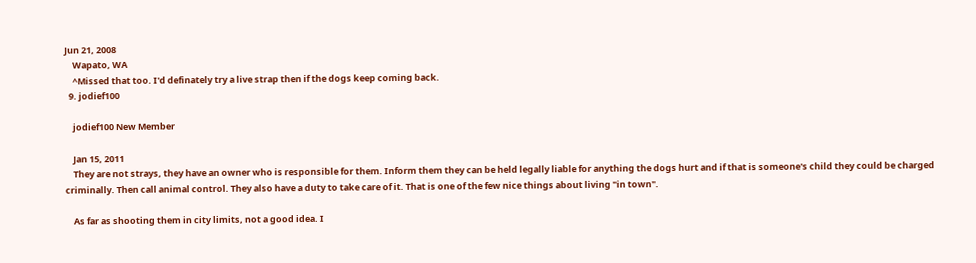Jun 21, 2008
    Wapato, WA
    ^Missed that too. I'd definately try a live strap then if the dogs keep coming back.
  9. jodief100

    jodief100 New Member

    Jan 15, 2011
    They are not strays, they have an owner who is responsible for them. Inform them they can be held legally liable for anything the dogs hurt and if that is someone's child they could be charged criminally. Then call animal control. They also have a duty to take care of it. That is one of the few nice things about living "in town".

    As far as shooting them in city limits, not a good idea. I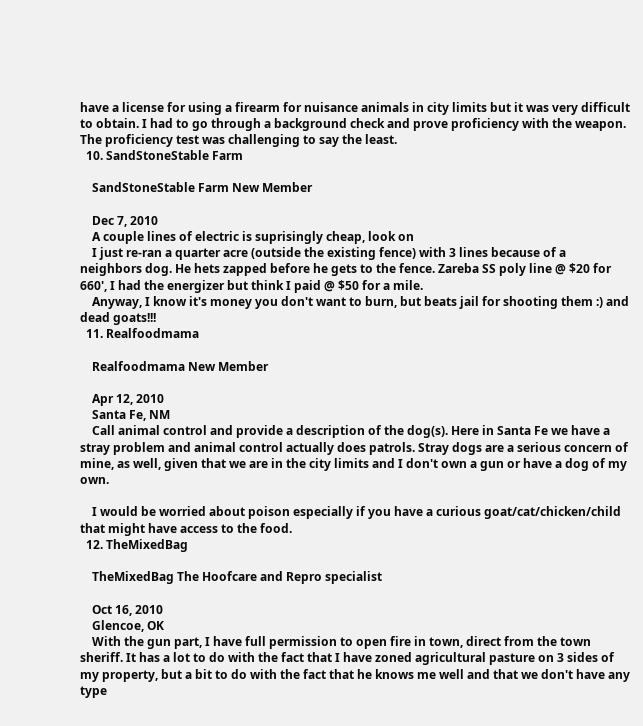have a license for using a firearm for nuisance animals in city limits but it was very difficult to obtain. I had to go through a background check and prove proficiency with the weapon. The proficiency test was challenging to say the least.
  10. SandStoneStable Farm

    SandStoneStable Farm New Member

    Dec 7, 2010
    A couple lines of electric is suprisingly cheap, look on
    I just re-ran a quarter acre (outside the existing fence) with 3 lines because of a neighbors dog. He hets zapped before he gets to the fence. Zareba SS poly line @ $20 for 660', I had the energizer but think I paid @ $50 for a mile.
    Anyway, I know it's money you don't want to burn, but beats jail for shooting them :) and dead goats!!!
  11. Realfoodmama

    Realfoodmama New Member

    Apr 12, 2010
    Santa Fe, NM
    Call animal control and provide a description of the dog(s). Here in Santa Fe we have a stray problem and animal control actually does patrols. Stray dogs are a serious concern of mine, as well, given that we are in the city limits and I don't own a gun or have a dog of my own.

    I would be worried about poison especially if you have a curious goat/cat/chicken/child that might have access to the food.
  12. TheMixedBag

    TheMixedBag The Hoofcare and Repro specialist

    Oct 16, 2010
    Glencoe, OK
    With the gun part, I have full permission to open fire in town, direct from the town sheriff. It has a lot to do with the fact that I have zoned agricultural pasture on 3 sides of my property, but a bit to do with the fact that he knows me well and that we don't have any type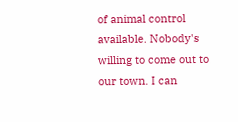of animal control available. Nobody's willing to come out to our town. I can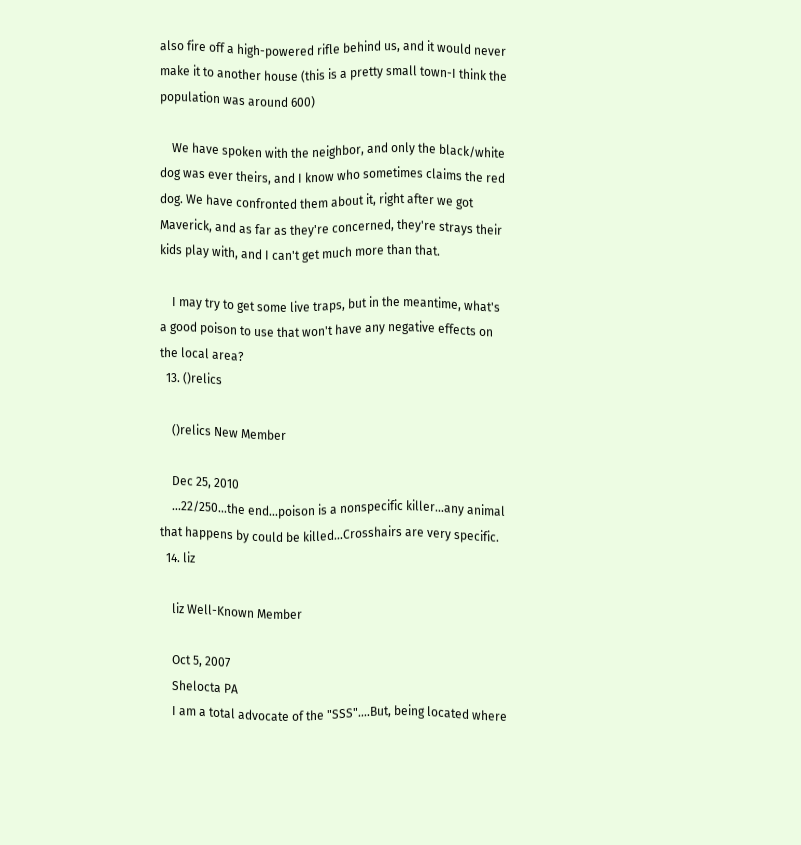also fire off a high-powered rifle behind us, and it would never make it to another house (this is a pretty small town-I think the population was around 600)

    We have spoken with the neighbor, and only the black/white dog was ever theirs, and I know who sometimes claims the red dog. We have confronted them about it, right after we got Maverick, and as far as they're concerned, they're strays their kids play with, and I can't get much more than that.

    I may try to get some live traps, but in the meantime, what's a good poison to use that won't have any negative effects on the local area?
  13. ()relics

    ()relics New Member

    Dec 25, 2010
    ...22/250...the end...poison is a nonspecific killer...any animal that happens by could be killed...Crosshairs are very specific.
  14. liz

    liz Well-Known Member

    Oct 5, 2007
    Shelocta PA
    I am a total advocate of the "SSS"....But, being located where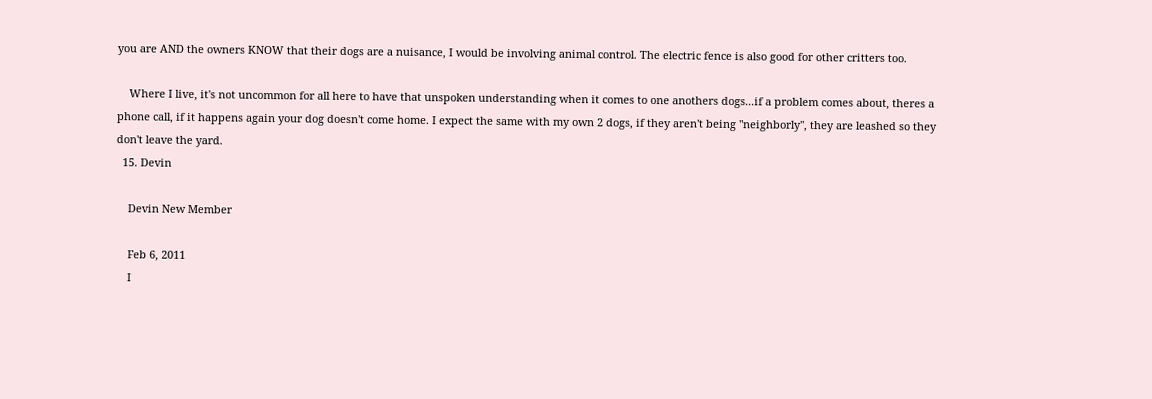you are AND the owners KNOW that their dogs are a nuisance, I would be involving animal control. The electric fence is also good for other critters too.

    Where I live, it's not uncommon for all here to have that unspoken understanding when it comes to one anothers dogs...if a problem comes about, theres a phone call, if it happens again your dog doesn't come home. I expect the same with my own 2 dogs, if they aren't being "neighborly", they are leashed so they don't leave the yard.
  15. Devin

    Devin New Member

    Feb 6, 2011
    I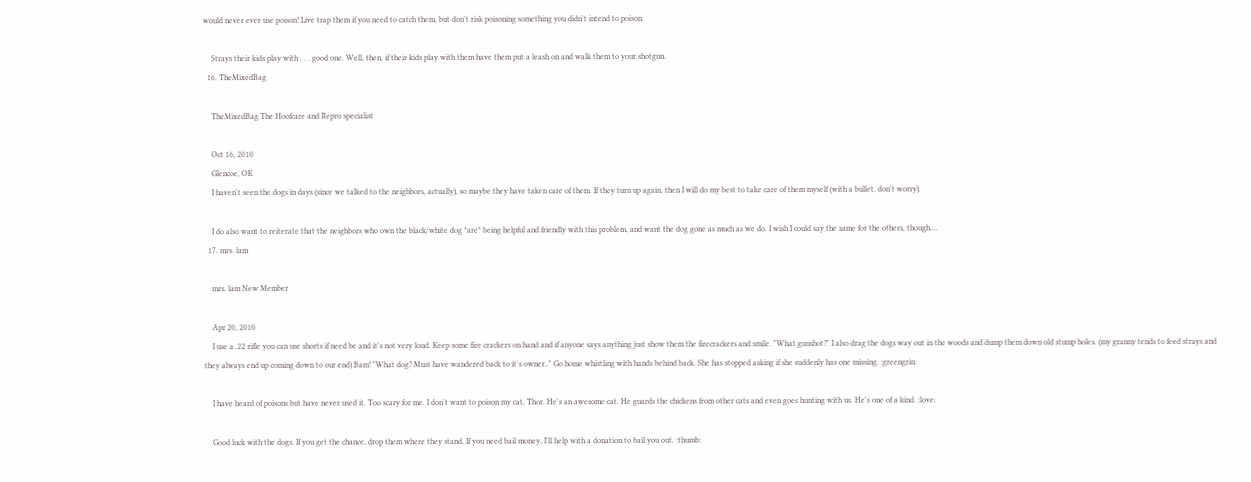would never ever use poison! Live trap them if you need to catch them, but don't risk poisoning something you didn't intend to poison.

    Strays their kids play with . . . good one. Well, then, if their kids play with them have them put a leash on and walk them to your shotgun.
  16. TheMixedBag

    TheMixedBag The Hoofcare and Repro specialist

    Oct 16, 2010
    Glencoe, OK
    I haven't seen the dogs in days (since we talked to the neighbors, actually), so maybe they have taken care of them. If they turn up again, then I will do my best to take care of them myself (with a bullet, don't worry).

    I do also want to reiterate that the neighbors who own the black/white dog *are* being helpful and friendly with this problem, and want the dog gone as much as we do. I wish I could say the same for the others, though....
  17. mrs. lam

    mrs. lam New Member

    Apr 20, 2010
    I use a .22 rifle you can use shorts if need be and it's not very loud. Keep some fire crackers on hand and if anyone says anything just show them the firecrackers and smile. "What gunshot?" I also drag the dogs way out in the woods and dump them down old stump holes. (my granny tends to feed strays and they always end up coming down to our end) Bam! "What dog? Must have wandered back to it's owner.." Go home whistling with hands behind back. She has stopped asking if she suddenly has one missing. :greengrin:

    I have heard of poisons but have never used it. Too scary for me. I don't want to poison my cat, Thor. He's an awesome cat. He guards the chickens from other cats and even goes hunting with us. He's one of a kind. :love:

    Good luck with the dogs. If you get the chance, drop them where they stand. If you need bail money, I'll help with a donation to bail you out. :thumb: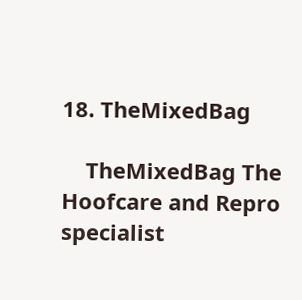18. TheMixedBag

    TheMixedBag The Hoofcare and Repro specialist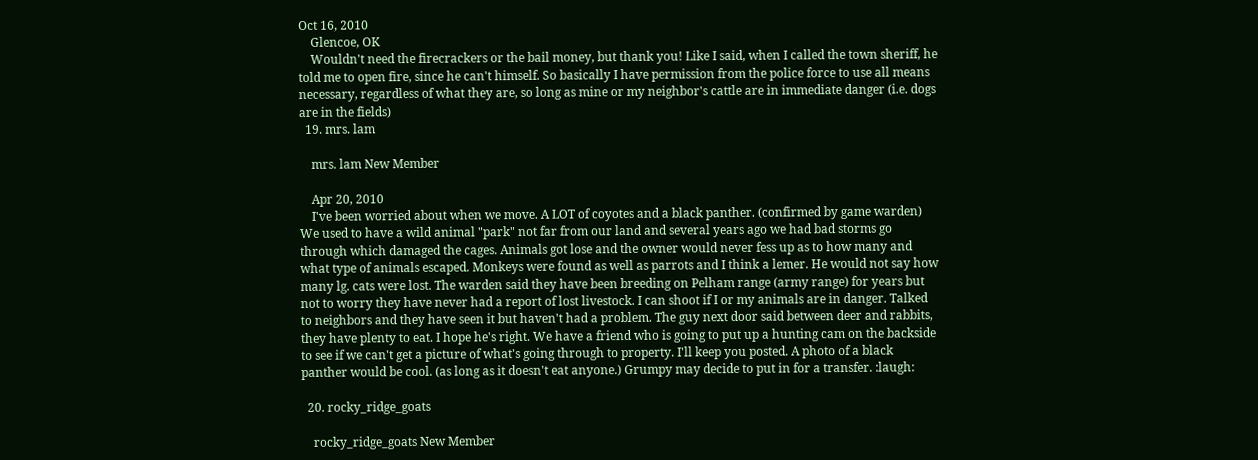Oct 16, 2010
    Glencoe, OK
    Wouldn't need the firecrackers or the bail money, but thank you! Like I said, when I called the town sheriff, he told me to open fire, since he can't himself. So basically I have permission from the police force to use all means necessary, regardless of what they are, so long as mine or my neighbor's cattle are in immediate danger (i.e. dogs are in the fields)
  19. mrs. lam

    mrs. lam New Member

    Apr 20, 2010
    I've been worried about when we move. A LOT of coyotes and a black panther. (confirmed by game warden) We used to have a wild animal "park" not far from our land and several years ago we had bad storms go through which damaged the cages. Animals got lose and the owner would never fess up as to how many and what type of animals escaped. Monkeys were found as well as parrots and I think a lemer. He would not say how many lg. cats were lost. The warden said they have been breeding on Pelham range (army range) for years but not to worry they have never had a report of lost livestock. I can shoot if I or my animals are in danger. Talked to neighbors and they have seen it but haven't had a problem. The guy next door said between deer and rabbits, they have plenty to eat. I hope he's right. We have a friend who is going to put up a hunting cam on the backside to see if we can't get a picture of what's going through to property. I'll keep you posted. A photo of a black panther would be cool. (as long as it doesn't eat anyone.) Grumpy may decide to put in for a transfer. :laugh:

  20. rocky_ridge_goats

    rocky_ridge_goats New Member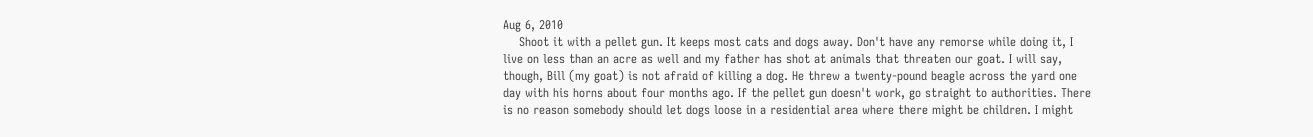Aug 6, 2010
    Shoot it with a pellet gun. It keeps most cats and dogs away. Don't have any remorse while doing it, I live on less than an acre as well and my father has shot at animals that threaten our goat. I will say, though, Bill (my goat) is not afraid of killing a dog. He threw a twenty-pound beagle across the yard one day with his horns about four months ago. If the pellet gun doesn't work, go straight to authorities. There is no reason somebody should let dogs loose in a residential area where there might be children. I might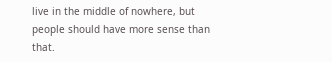live in the middle of nowhere, but people should have more sense than that.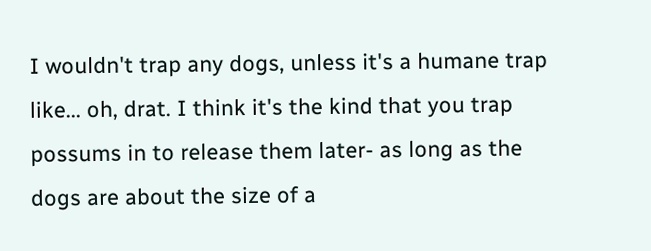I wouldn't trap any dogs, unless it's a humane trap like... oh, drat. I think it's the kind that you trap possums in to release them later- as long as the dogs are about the size of a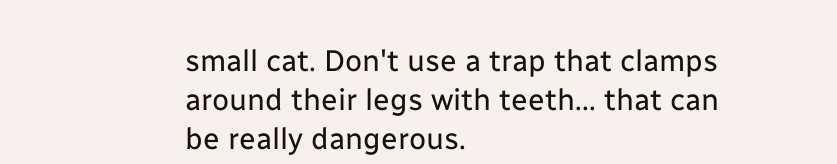small cat. Don't use a trap that clamps around their legs with teeth... that can be really dangerous.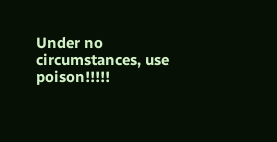Under no circumstances, use poison!!!!!